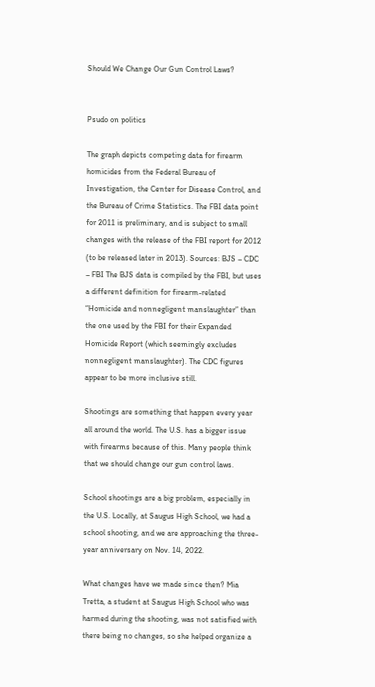Should We Change Our Gun Control Laws?


Psudo on politics

The graph depicts competing data for firearm homicides from the Federal Bureau of Investigation, the Center for Disease Control, and the Bureau of Crime Statistics. The FBI data point for 2011 is preliminary, and is subject to small changes with the release of the FBI report for 2012 (to be released later in 2013). Sources: BJS – CDC – FBI The BJS data is compiled by the FBI, but uses a different definition for firearm-related “Homicide and nonnegligent manslaughter” than the one used by the FBI for their Expanded Homicide Report (which seemingly excludes nonnegligent manslaughter). The CDC figures appear to be more inclusive still.

Shootings are something that happen every year all around the world. The U.S. has a bigger issue with firearms because of this. Many people think that we should change our gun control laws.

School shootings are a big problem, especially in the U.S. Locally, at Saugus High School, we had a school shooting, and we are approaching the three-year anniversary on Nov. 14, 2022.

What changes have we made since then? Mia Tretta, a student at Saugus High School who was harmed during the shooting, was not satisfied with there being no changes, so she helped organize a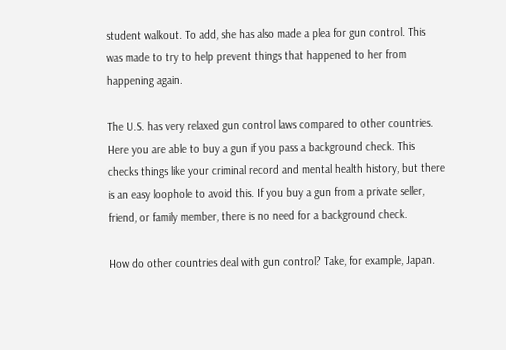student walkout. To add, she has also made a plea for gun control. This was made to try to help prevent things that happened to her from happening again.

The U.S. has very relaxed gun control laws compared to other countries. Here you are able to buy a gun if you pass a background check. This checks things like your criminal record and mental health history, but there is an easy loophole to avoid this. If you buy a gun from a private seller, friend, or family member, there is no need for a background check.

How do other countries deal with gun control? Take, for example, Japan.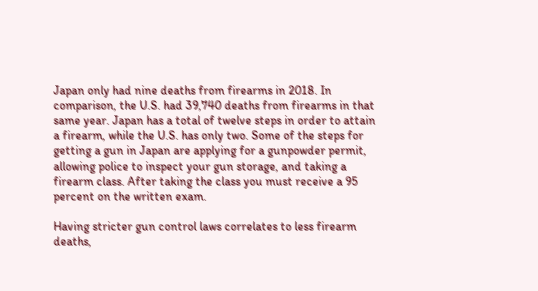Japan only had nine deaths from firearms in 2018. In comparison, the U.S. had 39,740 deaths from firearms in that same year. Japan has a total of twelve steps in order to attain a firearm, while the U.S. has only two. Some of the steps for getting a gun in Japan are applying for a gunpowder permit, allowing police to inspect your gun storage, and taking a firearm class. After taking the class you must receive a 95 percent on the written exam.

Having stricter gun control laws correlates to less firearm deaths,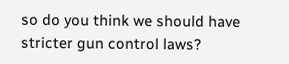so do you think we should have stricter gun control laws?